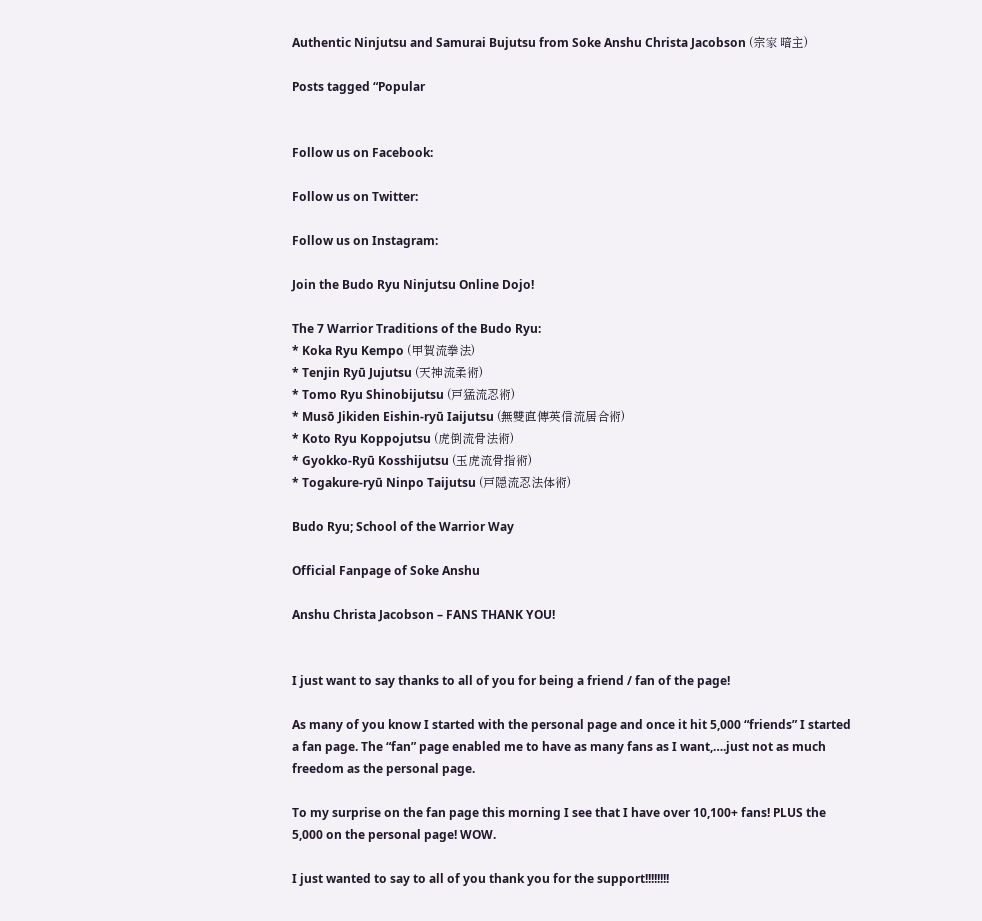Authentic Ninjutsu and Samurai Bujutsu from Soke Anshu Christa Jacobson (宗家 暗主)

Posts tagged “Popular


Follow us on Facebook:

Follow us on Twitter:

Follow us on Instagram:

Join the Budo Ryu Ninjutsu Online Dojo!

The 7 Warrior Traditions of the Budo Ryu:
* Koka Ryu Kempo (甲賀流拳法)
* Tenjin Ryū Jujutsu (天神流柔術)
* Tomo Ryu Shinobijutsu (戸猛流忍術)
* Musō Jikiden Eishin-ryū Iaijutsu (無雙直傳英信流居合術)
* Koto Ryu Koppojutsu (虎倒流骨法術)
* Gyokko-Ryū Kosshijutsu (玉虎流骨指術)
* Togakure-ryū Ninpo Taijutsu (戸隠流忍法体術)

Budo Ryu; School of the Warrior Way

Official Fanpage of Soke Anshu

Anshu Christa Jacobson – FANS THANK YOU!


I just want to say thanks to all of you for being a friend / fan of the page!

As many of you know I started with the personal page and once it hit 5,000 “friends” I started a fan page. The “fan” page enabled me to have as many fans as I want,….just not as much freedom as the personal page.

To my surprise on the fan page this morning I see that I have over 10,100+ fans! PLUS the 5,000 on the personal page! WOW.

I just wanted to say to all of you thank you for the support!!!!!!!!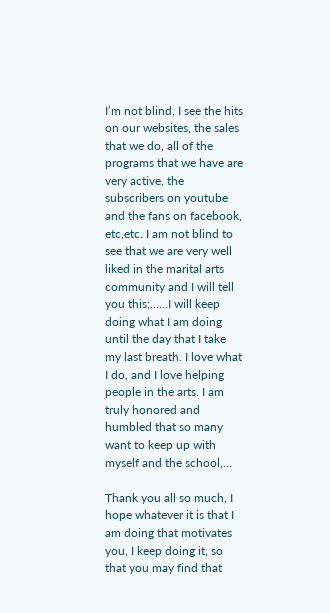I’m not blind, I see the hits on our websites, the sales that we do, all of the programs that we have are very active, the subscribers on youtube and the fans on facebook, etc,etc. I am not blind to see that we are very well liked in the marital arts community and I will tell you this;……I will keep doing what I am doing until the day that I take my last breath. I love what I do, and I love helping people in the arts. I am truly honored and humbled that so many want to keep up with myself and the school,…

Thank you all so much, I hope whatever it is that I am doing that motivates you, I keep doing it, so that you may find that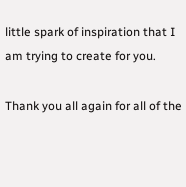little spark of inspiration that I am trying to create for you.

Thank you all again for all of the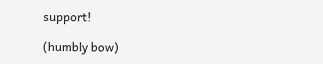support!

(humbly bow)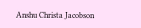Anshu Christa Jacobson